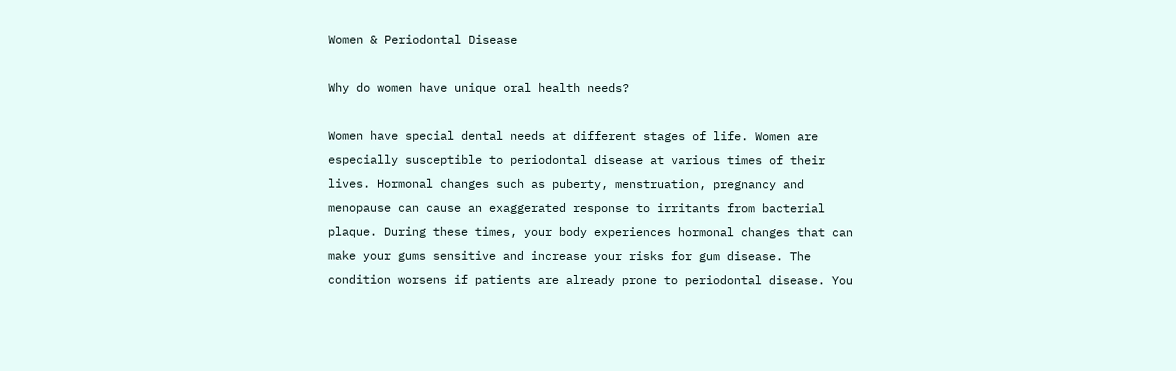Women & Periodontal Disease

Why do women have unique oral health needs?

Women have special dental needs at different stages of life. Women are especially susceptible to periodontal disease at various times of their lives. Hormonal changes such as puberty, menstruation, pregnancy and menopause can cause an exaggerated response to irritants from bacterial plaque. During these times, your body experiences hormonal changes that can make your gums sensitive and increase your risks for gum disease. The condition worsens if patients are already prone to periodontal disease. You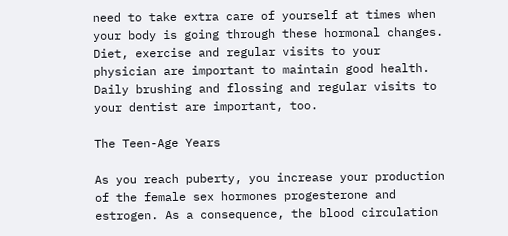need to take extra care of yourself at times when your body is going through these hormonal changes. Diet, exercise and regular visits to your physician are important to maintain good health. Daily brushing and flossing and regular visits to your dentist are important, too.

The Teen-Age Years

As you reach puberty, you increase your production of the female sex hormones progesterone and estrogen. As a consequence, the blood circulation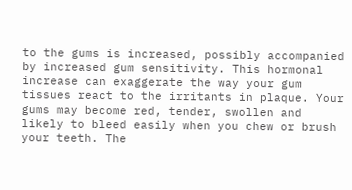to the gums is increased, possibly accompanied by increased gum sensitivity. This hormonal increase can exaggerate the way your gum tissues react to the irritants in plaque. Your gums may become red, tender, swollen and likely to bleed easily when you chew or brush your teeth. The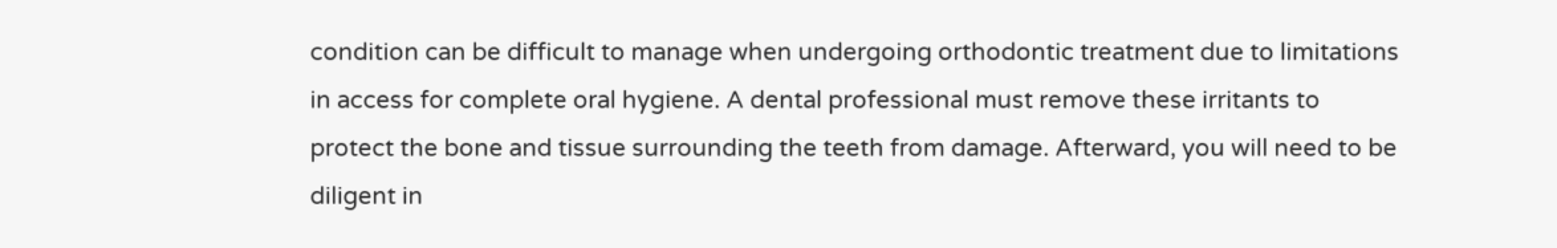condition can be difficult to manage when undergoing orthodontic treatment due to limitations in access for complete oral hygiene. A dental professional must remove these irritants to protect the bone and tissue surrounding the teeth from damage. Afterward, you will need to be diligent in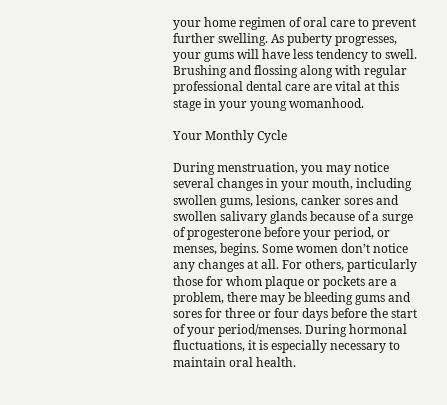your home regimen of oral care to prevent further swelling. As puberty progresses, your gums will have less tendency to swell. Brushing and flossing along with regular professional dental care are vital at this stage in your young womanhood.

Your Monthly Cycle

During menstruation, you may notice several changes in your mouth, including swollen gums, lesions, canker sores and swollen salivary glands because of a surge of progesterone before your period, or menses, begins. Some women don’t notice any changes at all. For others, particularly those for whom plaque or pockets are a problem, there may be bleeding gums and sores for three or four days before the start of your period/menses. During hormonal fluctuations, it is especially necessary to maintain oral health.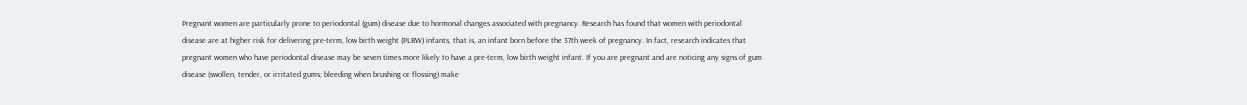Pregnant women are particularly prone to periodontal (gum) disease due to hormonal changes associated with pregnancy. Research has found that women with periodontal disease are at higher risk for delivering pre-term, low birth weight (PLBW) infants, that is, an infant born before the 37th week of pregnancy. In fact, research indicates that pregnant women who have periodontal disease may be seven times more likely to have a pre-term, low birth weight infant. If you are pregnant and are noticing any signs of gum disease (swollen, tender, or irritated gums; bleeding when brushing or flossing) make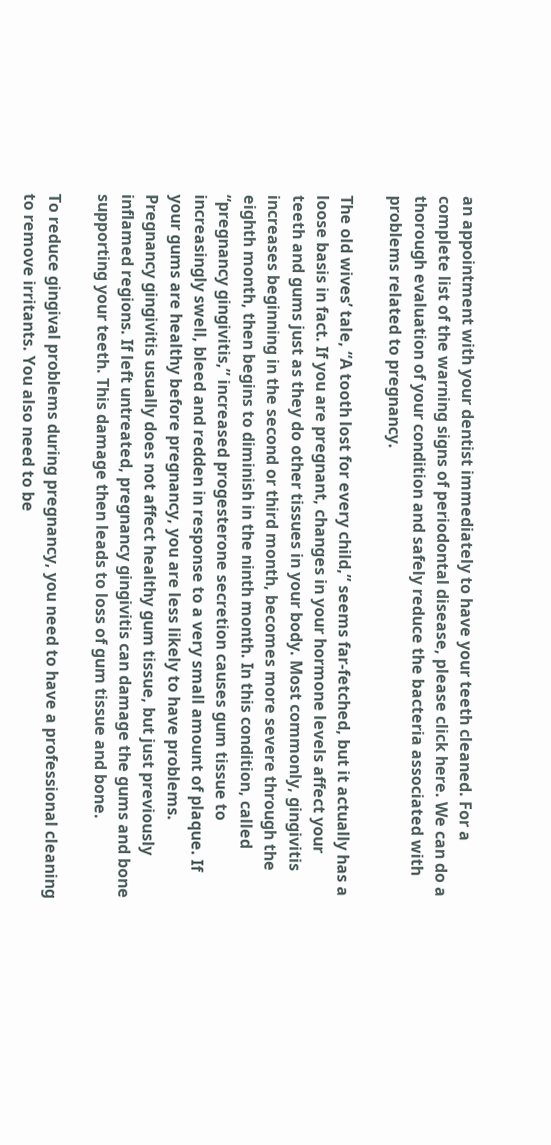an appointment with your dentist immediately to have your teeth cleaned. For a complete list of the warning signs of periodontal disease, please click here. We can do a thorough evaluation of your condition and safely reduce the bacteria associated with problems related to pregnancy.

The old wives’ tale, “A tooth lost for every child,” seems far-fetched, but it actually has a loose basis in fact. If you are pregnant, changes in your hormone levels affect your teeth and gums just as they do other tissues in your body. Most commonly, gingivitis increases beginning in the second or third month, becomes more severe through the eighth month, then begins to diminish in the ninth month. In this condition, called “pregnancy gingivitis,” increased progesterone secretion causes gum tissue to increasingly swell, bleed and redden in response to a very small amount of plaque. If your gums are healthy before pregnancy, you are less likely to have problems. Pregnancy gingivitis usually does not affect healthy gum tissue, but just previously inflamed regions. If left untreated, pregnancy gingivitis can damage the gums and bone supporting your teeth. This damage then leads to loss of gum tissue and bone.

To reduce gingival problems during pregnancy, you need to have a professional cleaning to remove irritants. You also need to be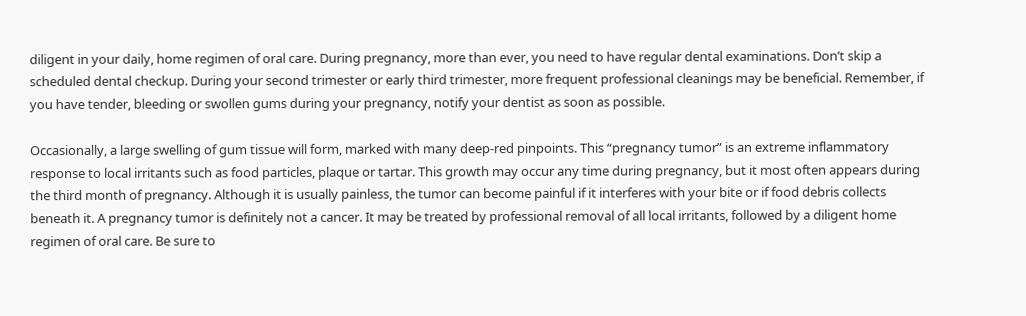diligent in your daily, home regimen of oral care. During pregnancy, more than ever, you need to have regular dental examinations. Don’t skip a scheduled dental checkup. During your second trimester or early third trimester, more frequent professional cleanings may be beneficial. Remember, if you have tender, bleeding or swollen gums during your pregnancy, notify your dentist as soon as possible.

Occasionally, a large swelling of gum tissue will form, marked with many deep-red pinpoints. This “pregnancy tumor” is an extreme inflammatory response to local irritants such as food particles, plaque or tartar. This growth may occur any time during pregnancy, but it most often appears during the third month of pregnancy. Although it is usually painless, the tumor can become painful if it interferes with your bite or if food debris collects beneath it. A pregnancy tumor is definitely not a cancer. It may be treated by professional removal of all local irritants, followed by a diligent home regimen of oral care. Be sure to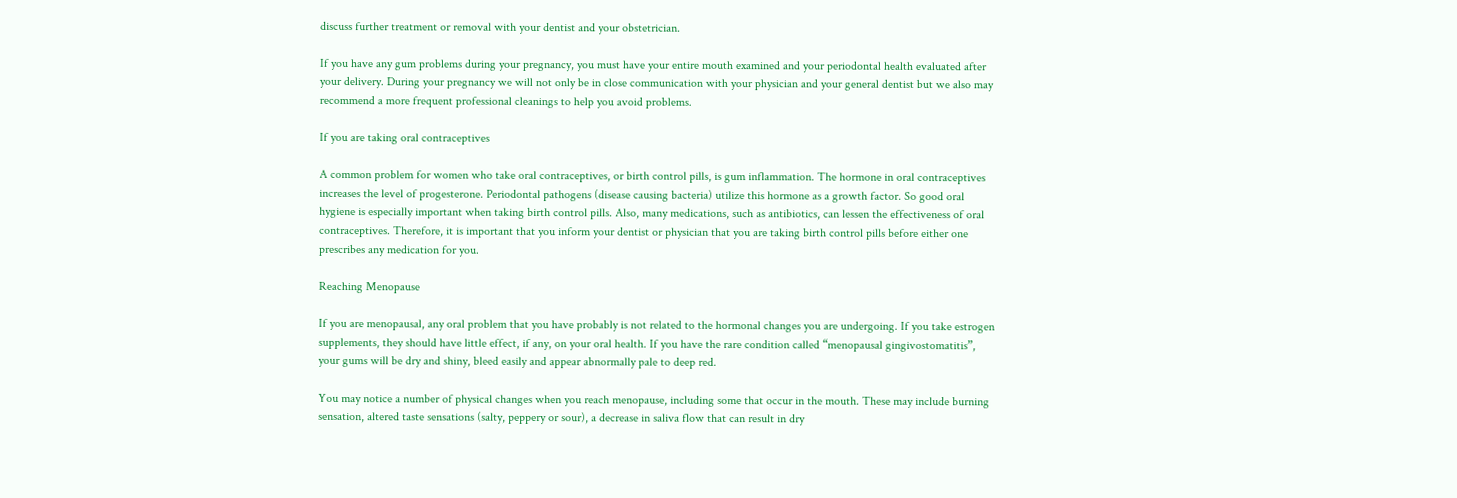discuss further treatment or removal with your dentist and your obstetrician.

If you have any gum problems during your pregnancy, you must have your entire mouth examined and your periodontal health evaluated after your delivery. During your pregnancy we will not only be in close communication with your physician and your general dentist but we also may recommend a more frequent professional cleanings to help you avoid problems.

If you are taking oral contraceptives

A common problem for women who take oral contraceptives, or birth control pills, is gum inflammation. The hormone in oral contraceptives increases the level of progesterone. Periodontal pathogens (disease causing bacteria) utilize this hormone as a growth factor. So good oral hygiene is especially important when taking birth control pills. Also, many medications, such as antibiotics, can lessen the effectiveness of oral contraceptives. Therefore, it is important that you inform your dentist or physician that you are taking birth control pills before either one prescribes any medication for you.

Reaching Menopause

If you are menopausal, any oral problem that you have probably is not related to the hormonal changes you are undergoing. If you take estrogen supplements, they should have little effect, if any, on your oral health. If you have the rare condition called “menopausal gingivostomatitis”, your gums will be dry and shiny, bleed easily and appear abnormally pale to deep red.

You may notice a number of physical changes when you reach menopause, including some that occur in the mouth. These may include burning sensation, altered taste sensations (salty, peppery or sour), a decrease in saliva flow that can result in dry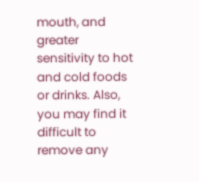mouth, and greater sensitivity to hot and cold foods or drinks. Also, you may find it difficult to remove any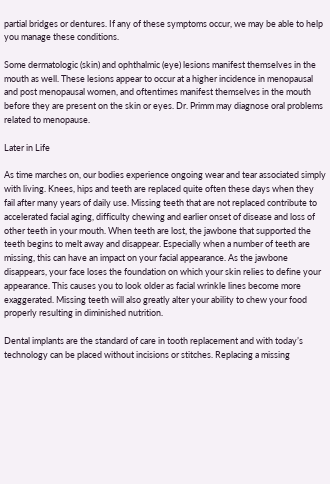partial bridges or dentures. If any of these symptoms occur, we may be able to help you manage these conditions.

Some dermatologic (skin) and ophthalmic (eye) lesions manifest themselves in the mouth as well. These lesions appear to occur at a higher incidence in menopausal and post menopausal women, and oftentimes manifest themselves in the mouth before they are present on the skin or eyes. Dr. Primm may diagnose oral problems related to menopause.

Later in Life

As time marches on, our bodies experience ongoing wear and tear associated simply with living. Knees, hips and teeth are replaced quite often these days when they fail after many years of daily use. Missing teeth that are not replaced contribute to accelerated facial aging, difficulty chewing and earlier onset of disease and loss of other teeth in your mouth. When teeth are lost, the jawbone that supported the teeth begins to melt away and disappear. Especially when a number of teeth are missing, this can have an impact on your facial appearance. As the jawbone disappears, your face loses the foundation on which your skin relies to define your appearance. This causes you to look older as facial wrinkle lines become more exaggerated. Missing teeth will also greatly alter your ability to chew your food properly resulting in diminished nutrition.

Dental implants are the standard of care in tooth replacement and with today’s technology can be placed without incisions or stitches. Replacing a missing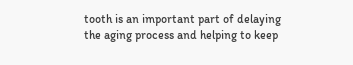tooth is an important part of delaying the aging process and helping to keep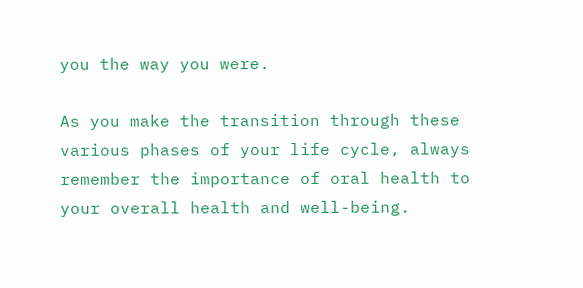you the way you were.

As you make the transition through these various phases of your life cycle, always remember the importance of oral health to your overall health and well-being.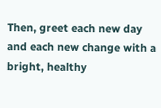Then, greet each new day and each new change with a bright, healthy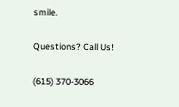smile.

Questions? Call Us!

(615) 370-3066